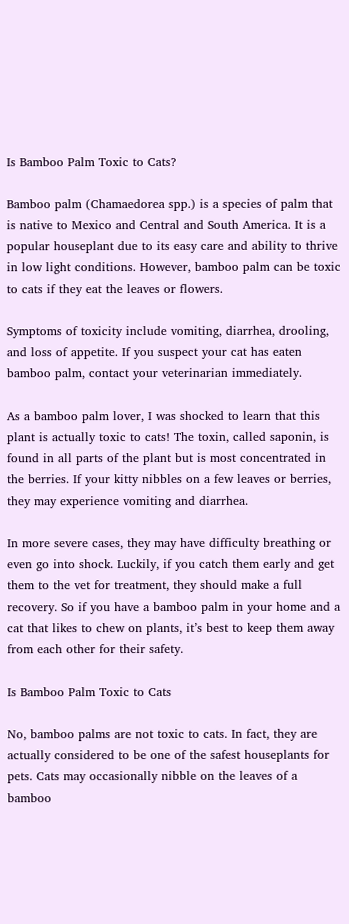Is Bamboo Palm Toxic to Cats?

Bamboo palm (Chamaedorea spp.) is a species of palm that is native to Mexico and Central and South America. It is a popular houseplant due to its easy care and ability to thrive in low light conditions. However, bamboo palm can be toxic to cats if they eat the leaves or flowers.

Symptoms of toxicity include vomiting, diarrhea, drooling, and loss of appetite. If you suspect your cat has eaten bamboo palm, contact your veterinarian immediately.

As a bamboo palm lover, I was shocked to learn that this plant is actually toxic to cats! The toxin, called saponin, is found in all parts of the plant but is most concentrated in the berries. If your kitty nibbles on a few leaves or berries, they may experience vomiting and diarrhea.

In more severe cases, they may have difficulty breathing or even go into shock. Luckily, if you catch them early and get them to the vet for treatment, they should make a full recovery. So if you have a bamboo palm in your home and a cat that likes to chew on plants, it’s best to keep them away from each other for their safety.

Is Bamboo Palm Toxic to Cats

No, bamboo palms are not toxic to cats. In fact, they are actually considered to be one of the safest houseplants for pets. Cats may occasionally nibble on the leaves of a bamboo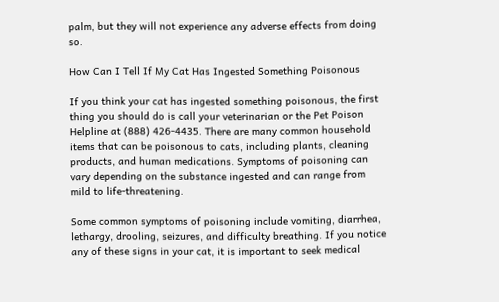palm, but they will not experience any adverse effects from doing so.

How Can I Tell If My Cat Has Ingested Something Poisonous

If you think your cat has ingested something poisonous, the first thing you should do is call your veterinarian or the Pet Poison Helpline at (888) 426-4435. There are many common household items that can be poisonous to cats, including plants, cleaning products, and human medications. Symptoms of poisoning can vary depending on the substance ingested and can range from mild to life-threatening.

Some common symptoms of poisoning include vomiting, diarrhea, lethargy, drooling, seizures, and difficulty breathing. If you notice any of these signs in your cat, it is important to seek medical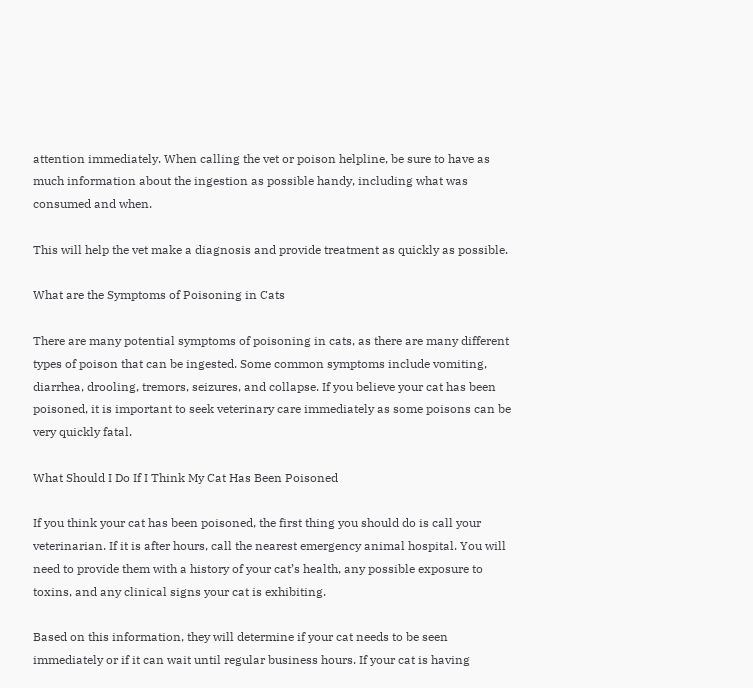attention immediately. When calling the vet or poison helpline, be sure to have as much information about the ingestion as possible handy, including what was consumed and when.

This will help the vet make a diagnosis and provide treatment as quickly as possible.

What are the Symptoms of Poisoning in Cats

There are many potential symptoms of poisoning in cats, as there are many different types of poison that can be ingested. Some common symptoms include vomiting, diarrhea, drooling, tremors, seizures, and collapse. If you believe your cat has been poisoned, it is important to seek veterinary care immediately as some poisons can be very quickly fatal.

What Should I Do If I Think My Cat Has Been Poisoned

If you think your cat has been poisoned, the first thing you should do is call your veterinarian. If it is after hours, call the nearest emergency animal hospital. You will need to provide them with a history of your cat’s health, any possible exposure to toxins, and any clinical signs your cat is exhibiting.

Based on this information, they will determine if your cat needs to be seen immediately or if it can wait until regular business hours. If your cat is having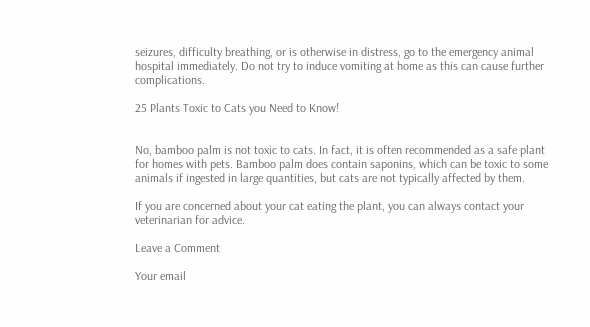seizures, difficulty breathing, or is otherwise in distress, go to the emergency animal hospital immediately. Do not try to induce vomiting at home as this can cause further complications.

25 Plants Toxic to Cats you Need to Know!


No, bamboo palm is not toxic to cats. In fact, it is often recommended as a safe plant for homes with pets. Bamboo palm does contain saponins, which can be toxic to some animals if ingested in large quantities, but cats are not typically affected by them.

If you are concerned about your cat eating the plant, you can always contact your veterinarian for advice.

Leave a Comment

Your email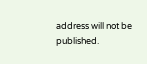address will not be published.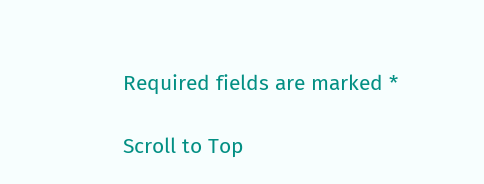Required fields are marked *

Scroll to Top